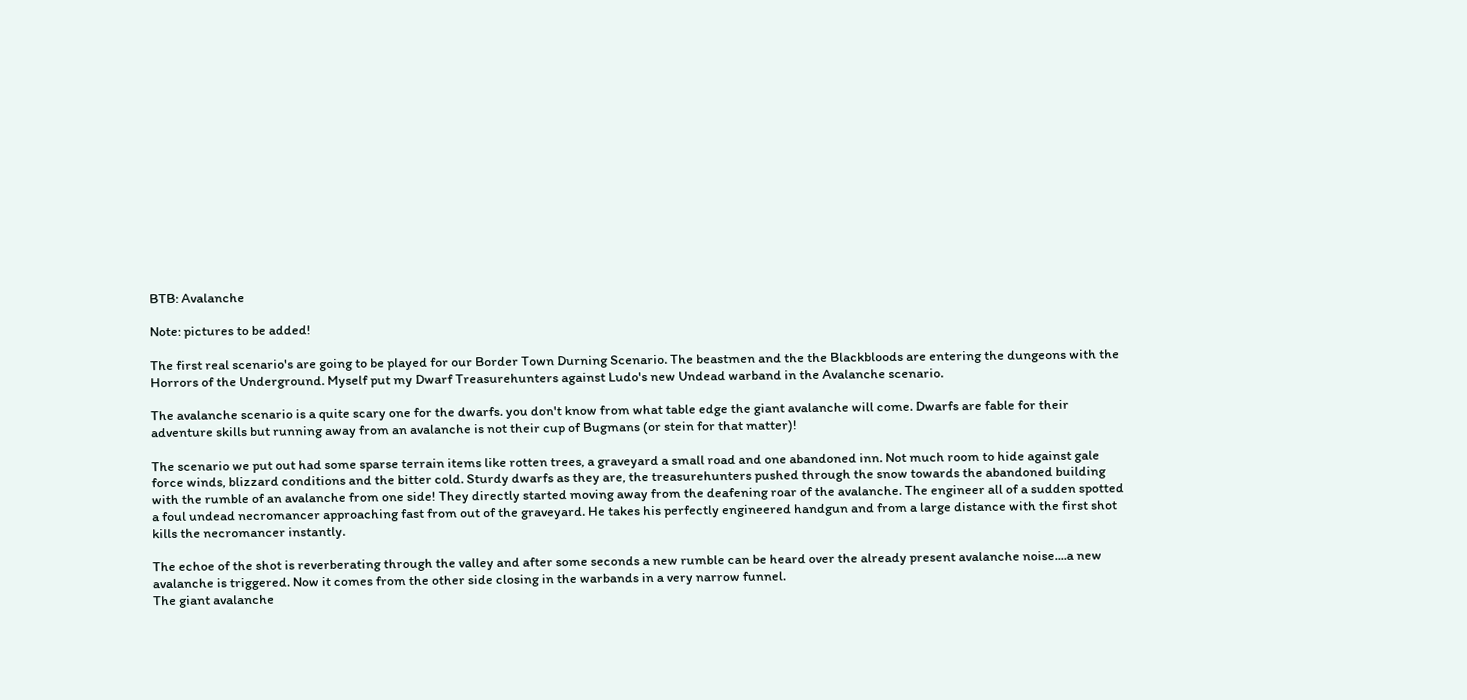BTB: Avalanche

Note: pictures to be added!

The first real scenario's are going to be played for our Border Town Durning Scenario. The beastmen and the the Blackbloods are entering the dungeons with the Horrors of the Underground. Myself put my Dwarf Treasurehunters against Ludo's new Undead warband in the Avalanche scenario.

The avalanche scenario is a quite scary one for the dwarfs. you don't know from what table edge the giant avalanche will come. Dwarfs are fable for their adventure skills but running away from an avalanche is not their cup of Bugmans (or stein for that matter)!

The scenario we put out had some sparse terrain items like rotten trees, a graveyard a small road and one abandoned inn. Not much room to hide against gale force winds, blizzard conditions and the bitter cold. Sturdy dwarfs as they are, the treasurehunters pushed through the snow towards the abandoned building with the rumble of an avalanche from one side! They directly started moving away from the deafening roar of the avalanche. The engineer all of a sudden spotted a foul undead necromancer approaching fast from out of the graveyard. He takes his perfectly engineered handgun and from a large distance with the first shot kills the necromancer instantly.

The echoe of the shot is reverberating through the valley and after some seconds a new rumble can be heard over the already present avalanche noise....a new avalanche is triggered. Now it comes from the other side closing in the warbands in a very narrow funnel.
The giant avalanche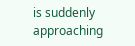is suddenly approaching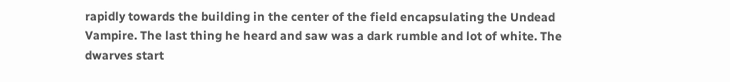rapidly towards the building in the center of the field encapsulating the Undead Vampire. The last thing he heard and saw was a dark rumble and lot of white. The dwarves start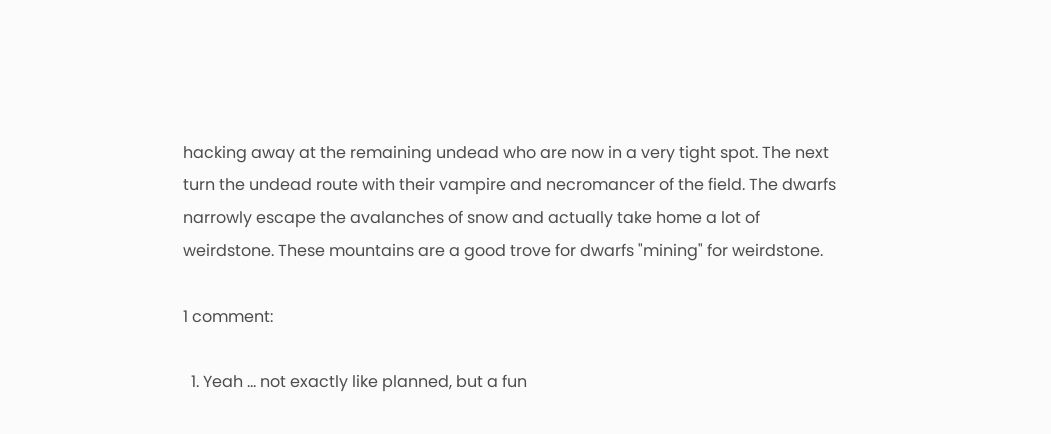hacking away at the remaining undead who are now in a very tight spot. The next turn the undead route with their vampire and necromancer of the field. The dwarfs narrowly escape the avalanches of snow and actually take home a lot of weirdstone. These mountains are a good trove for dwarfs "mining" for weirdstone.

1 comment:

  1. Yeah ... not exactly like planned, but a fun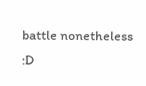battle nonetheless :D